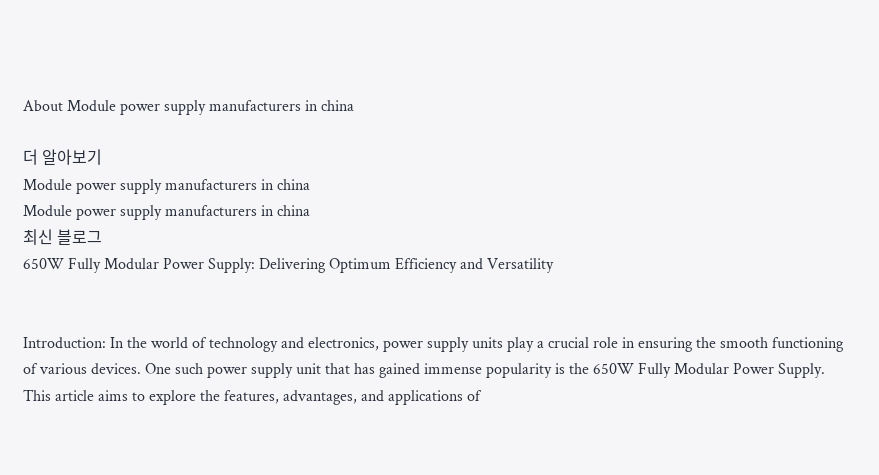About Module power supply manufacturers in china

더 알아보기
Module power supply manufacturers in china
Module power supply manufacturers in china
최신 블로그
650W Fully Modular Power Supply: Delivering Optimum Efficiency and Versatility


Introduction: In the world of technology and electronics, power supply units play a crucial role in ensuring the smooth functioning of various devices. One such power supply unit that has gained immense popularity is the 650W Fully Modular Power Supply. This article aims to explore the features, advantages, and applications of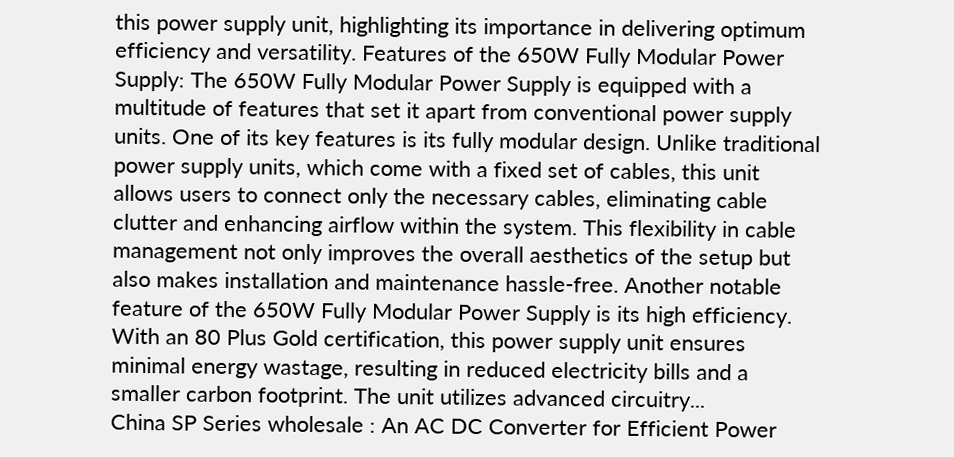this power supply unit, highlighting its importance in delivering optimum efficiency and versatility. Features of the 650W Fully Modular Power Supply: The 650W Fully Modular Power Supply is equipped with a multitude of features that set it apart from conventional power supply units. One of its key features is its fully modular design. Unlike traditional power supply units, which come with a fixed set of cables, this unit allows users to connect only the necessary cables, eliminating cable clutter and enhancing airflow within the system. This flexibility in cable management not only improves the overall aesthetics of the setup but also makes installation and maintenance hassle-free. Another notable feature of the 650W Fully Modular Power Supply is its high efficiency. With an 80 Plus Gold certification, this power supply unit ensures minimal energy wastage, resulting in reduced electricity bills and a smaller carbon footprint. The unit utilizes advanced circuitry...
China SP Series wholesale : An AC DC Converter for Efficient Power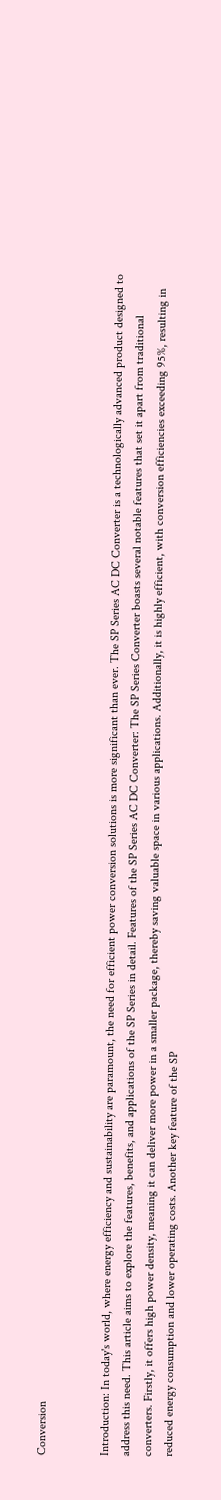Conversion


Introduction: In today's world, where energy efficiency and sustainability are paramount, the need for efficient power conversion solutions is more significant than ever. The SP Series AC DC Converter is a technologically advanced product designed to address this need. This article aims to explore the features, benefits, and applications of the SP Series in detail. Features of the SP Series AC DC Converter: The SP Series Converter boasts several notable features that set it apart from traditional converters. Firstly, it offers high power density, meaning it can deliver more power in a smaller package, thereby saving valuable space in various applications. Additionally, it is highly efficient, with conversion efficiencies exceeding 95%, resulting in reduced energy consumption and lower operating costs. Another key feature of the SP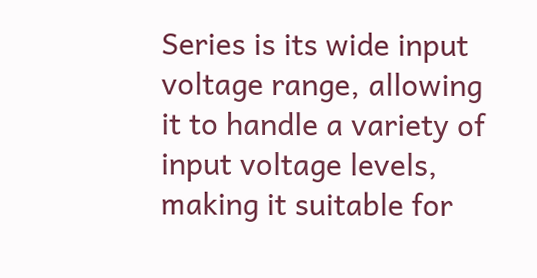Series is its wide input voltage range, allowing it to handle a variety of input voltage levels, making it suitable for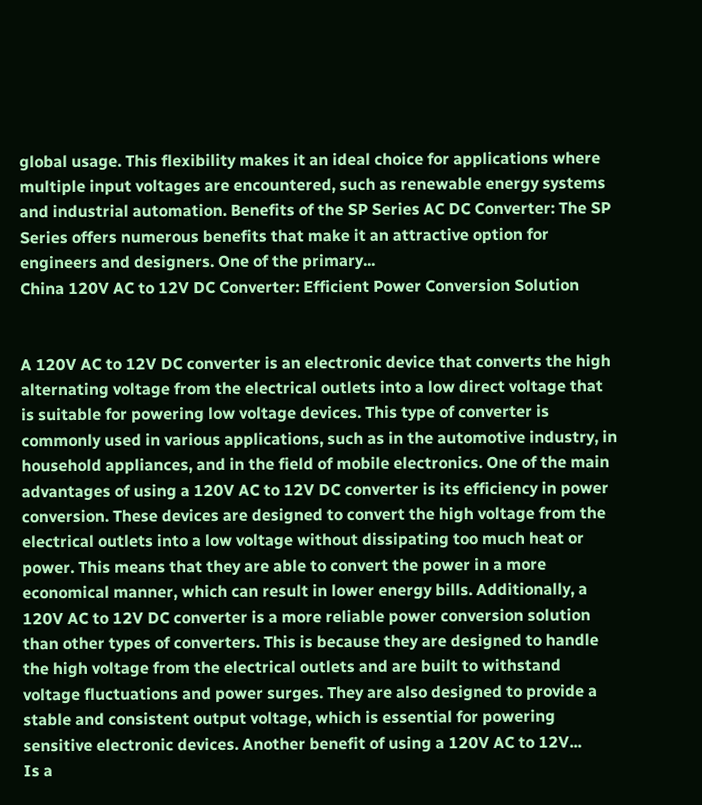global usage. This flexibility makes it an ideal choice for applications where multiple input voltages are encountered, such as renewable energy systems and industrial automation. Benefits of the SP Series AC DC Converter: The SP Series offers numerous benefits that make it an attractive option for engineers and designers. One of the primary...
China 120V AC to 12V DC Converter: Efficient Power Conversion Solution


A 120V AC to 12V DC converter is an electronic device that converts the high alternating voltage from the electrical outlets into a low direct voltage that is suitable for powering low voltage devices. This type of converter is commonly used in various applications, such as in the automotive industry, in household appliances, and in the field of mobile electronics. One of the main advantages of using a 120V AC to 12V DC converter is its efficiency in power conversion. These devices are designed to convert the high voltage from the electrical outlets into a low voltage without dissipating too much heat or power. This means that they are able to convert the power in a more economical manner, which can result in lower energy bills. Additionally, a 120V AC to 12V DC converter is a more reliable power conversion solution than other types of converters. This is because they are designed to handle the high voltage from the electrical outlets and are built to withstand voltage fluctuations and power surges. They are also designed to provide a stable and consistent output voltage, which is essential for powering sensitive electronic devices. Another benefit of using a 120V AC to 12V...
Is a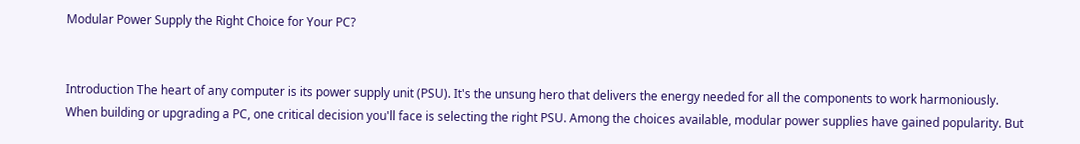Modular Power Supply the Right Choice for Your PC?


Introduction The heart of any computer is its power supply unit (PSU). It's the unsung hero that delivers the energy needed for all the components to work harmoniously. When building or upgrading a PC, one critical decision you'll face is selecting the right PSU. Among the choices available, modular power supplies have gained popularity. But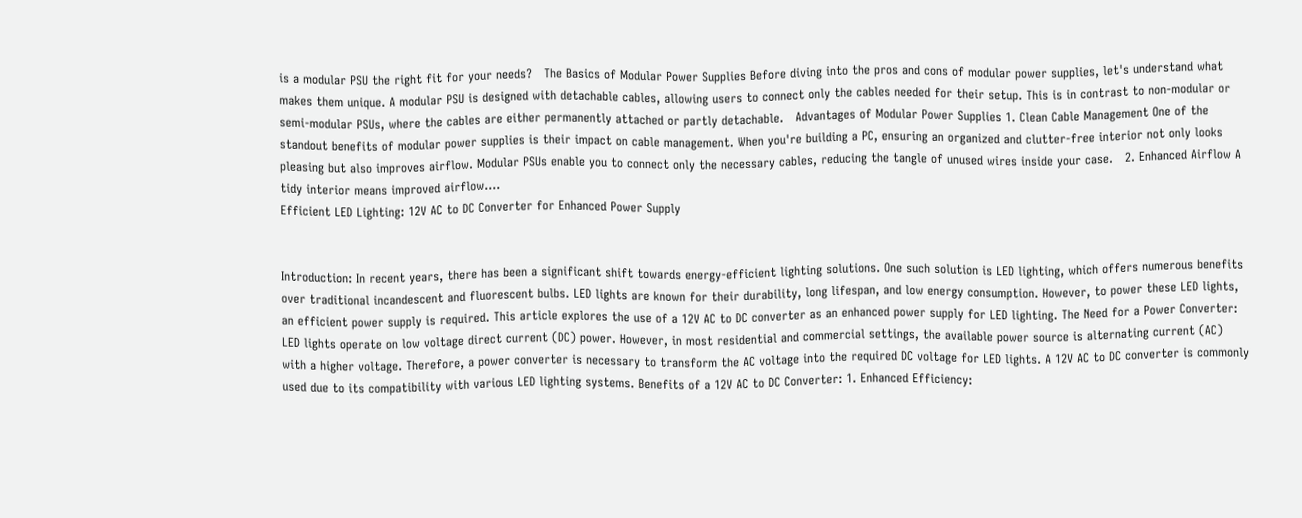is a modular PSU the right fit for your needs?   The Basics of Modular Power Supplies Before diving into the pros and cons of modular power supplies, let's understand what makes them unique. A modular PSU is designed with detachable cables, allowing users to connect only the cables needed for their setup. This is in contrast to non-modular or semi-modular PSUs, where the cables are either permanently attached or partly detachable.   Advantages of Modular Power Supplies 1. Clean Cable Management One of the standout benefits of modular power supplies is their impact on cable management. When you're building a PC, ensuring an organized and clutter-free interior not only looks pleasing but also improves airflow. Modular PSUs enable you to connect only the necessary cables, reducing the tangle of unused wires inside your case.   2. Enhanced Airflow A tidy interior means improved airflow....
Efficient LED Lighting: 12V AC to DC Converter for Enhanced Power Supply


Introduction: In recent years, there has been a significant shift towards energy-efficient lighting solutions. One such solution is LED lighting, which offers numerous benefits over traditional incandescent and fluorescent bulbs. LED lights are known for their durability, long lifespan, and low energy consumption. However, to power these LED lights, an efficient power supply is required. This article explores the use of a 12V AC to DC converter as an enhanced power supply for LED lighting. The Need for a Power Converter: LED lights operate on low voltage direct current (DC) power. However, in most residential and commercial settings, the available power source is alternating current (AC) with a higher voltage. Therefore, a power converter is necessary to transform the AC voltage into the required DC voltage for LED lights. A 12V AC to DC converter is commonly used due to its compatibility with various LED lighting systems. Benefits of a 12V AC to DC Converter: 1. Enhanced Efficiency: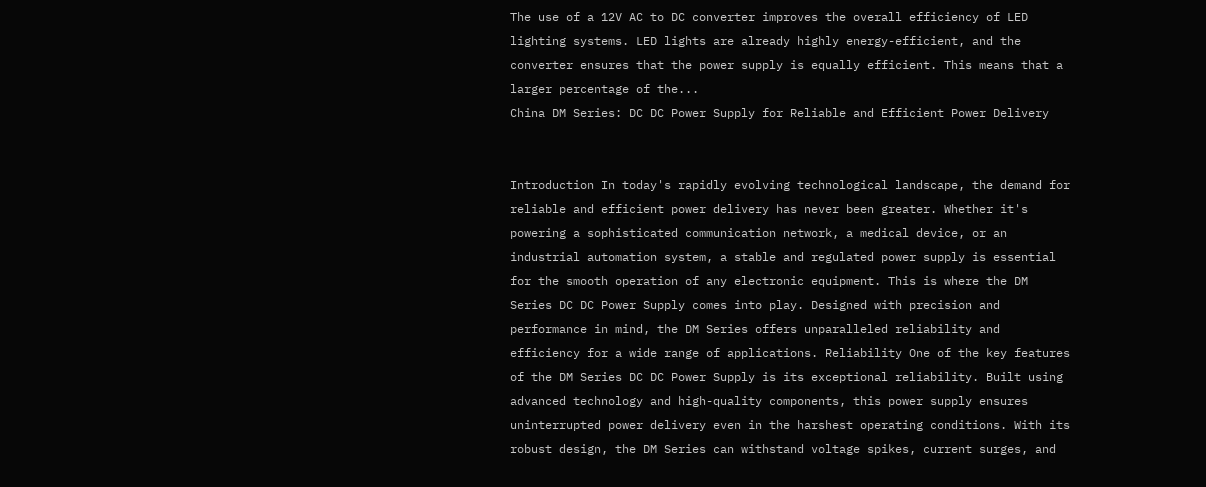The use of a 12V AC to DC converter improves the overall efficiency of LED lighting systems. LED lights are already highly energy-efficient, and the converter ensures that the power supply is equally efficient. This means that a larger percentage of the...
China DM Series: DC DC Power Supply for Reliable and Efficient Power Delivery


Introduction In today's rapidly evolving technological landscape, the demand for reliable and efficient power delivery has never been greater. Whether it's powering a sophisticated communication network, a medical device, or an industrial automation system, a stable and regulated power supply is essential for the smooth operation of any electronic equipment. This is where the DM Series DC DC Power Supply comes into play. Designed with precision and performance in mind, the DM Series offers unparalleled reliability and efficiency for a wide range of applications. Reliability One of the key features of the DM Series DC DC Power Supply is its exceptional reliability. Built using advanced technology and high-quality components, this power supply ensures uninterrupted power delivery even in the harshest operating conditions. With its robust design, the DM Series can withstand voltage spikes, current surges, and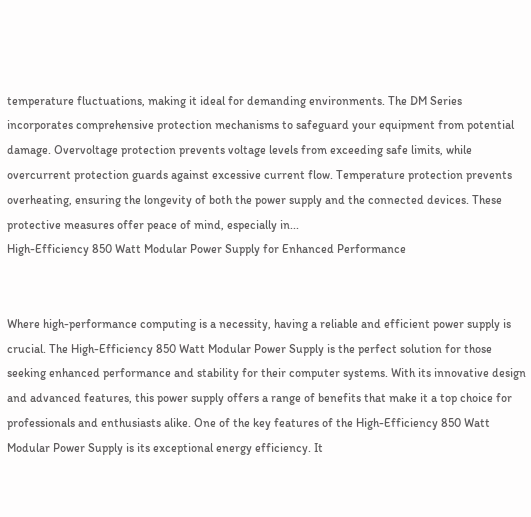temperature fluctuations, making it ideal for demanding environments. The DM Series incorporates comprehensive protection mechanisms to safeguard your equipment from potential damage. Overvoltage protection prevents voltage levels from exceeding safe limits, while overcurrent protection guards against excessive current flow. Temperature protection prevents overheating, ensuring the longevity of both the power supply and the connected devices. These protective measures offer peace of mind, especially in...
High-Efficiency 850 Watt Modular Power Supply for Enhanced Performance


Where high-performance computing is a necessity, having a reliable and efficient power supply is crucial. The High-Efficiency 850 Watt Modular Power Supply is the perfect solution for those seeking enhanced performance and stability for their computer systems. With its innovative design and advanced features, this power supply offers a range of benefits that make it a top choice for professionals and enthusiasts alike. One of the key features of the High-Efficiency 850 Watt Modular Power Supply is its exceptional energy efficiency. It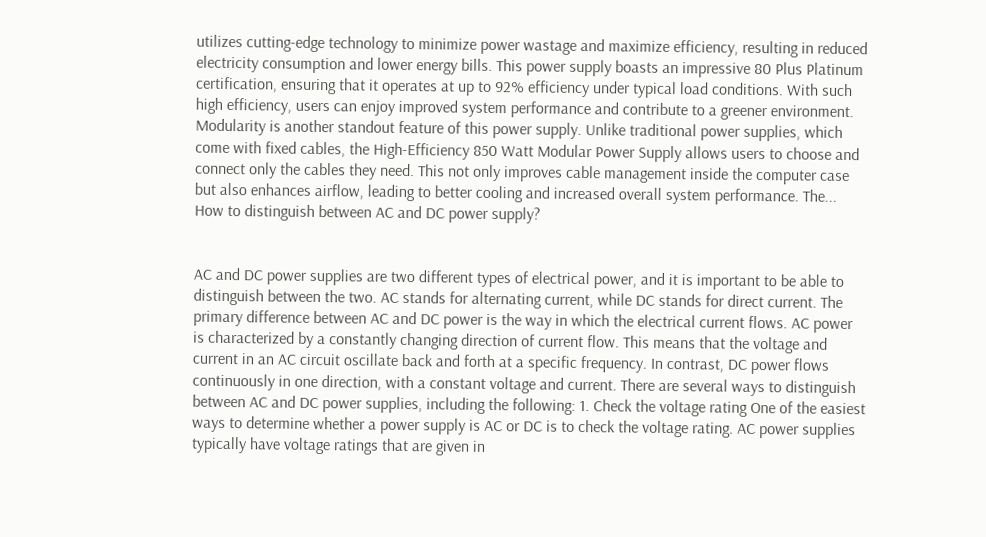utilizes cutting-edge technology to minimize power wastage and maximize efficiency, resulting in reduced electricity consumption and lower energy bills. This power supply boasts an impressive 80 Plus Platinum certification, ensuring that it operates at up to 92% efficiency under typical load conditions. With such high efficiency, users can enjoy improved system performance and contribute to a greener environment. Modularity is another standout feature of this power supply. Unlike traditional power supplies, which come with fixed cables, the High-Efficiency 850 Watt Modular Power Supply allows users to choose and connect only the cables they need. This not only improves cable management inside the computer case but also enhances airflow, leading to better cooling and increased overall system performance. The...
How to distinguish between AC and DC power supply?


AC and DC power supplies are two different types of electrical power, and it is important to be able to distinguish between the two. AC stands for alternating current, while DC stands for direct current. The primary difference between AC and DC power is the way in which the electrical current flows. AC power is characterized by a constantly changing direction of current flow. This means that the voltage and current in an AC circuit oscillate back and forth at a specific frequency. In contrast, DC power flows continuously in one direction, with a constant voltage and current. There are several ways to distinguish between AC and DC power supplies, including the following: 1. Check the voltage rating One of the easiest ways to determine whether a power supply is AC or DC is to check the voltage rating. AC power supplies typically have voltage ratings that are given in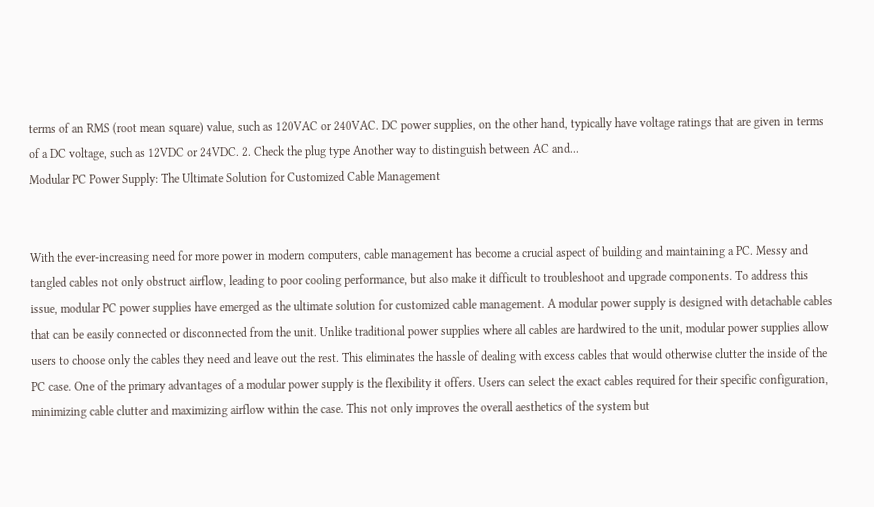terms of an RMS (root mean square) value, such as 120VAC or 240VAC. DC power supplies, on the other hand, typically have voltage ratings that are given in terms of a DC voltage, such as 12VDC or 24VDC. 2. Check the plug type Another way to distinguish between AC and...
Modular PC Power Supply: The Ultimate Solution for Customized Cable Management


With the ever-increasing need for more power in modern computers, cable management has become a crucial aspect of building and maintaining a PC. Messy and tangled cables not only obstruct airflow, leading to poor cooling performance, but also make it difficult to troubleshoot and upgrade components. To address this issue, modular PC power supplies have emerged as the ultimate solution for customized cable management. A modular power supply is designed with detachable cables that can be easily connected or disconnected from the unit. Unlike traditional power supplies where all cables are hardwired to the unit, modular power supplies allow users to choose only the cables they need and leave out the rest. This eliminates the hassle of dealing with excess cables that would otherwise clutter the inside of the PC case. One of the primary advantages of a modular power supply is the flexibility it offers. Users can select the exact cables required for their specific configuration, minimizing cable clutter and maximizing airflow within the case. This not only improves the overall aesthetics of the system but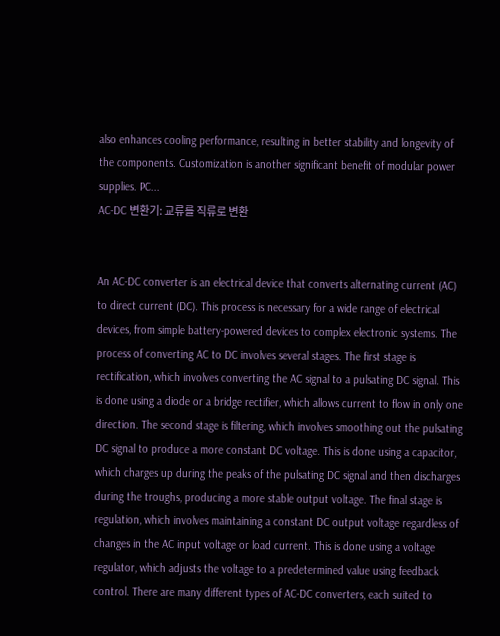also enhances cooling performance, resulting in better stability and longevity of the components. Customization is another significant benefit of modular power supplies. PC...
AC-DC 변환기: 교류를 직류로 변환


An AC-DC converter is an electrical device that converts alternating current (AC) to direct current (DC). This process is necessary for a wide range of electrical devices, from simple battery-powered devices to complex electronic systems. The process of converting AC to DC involves several stages. The first stage is rectification, which involves converting the AC signal to a pulsating DC signal. This is done using a diode or a bridge rectifier, which allows current to flow in only one direction. The second stage is filtering, which involves smoothing out the pulsating DC signal to produce a more constant DC voltage. This is done using a capacitor, which charges up during the peaks of the pulsating DC signal and then discharges during the troughs, producing a more stable output voltage. The final stage is regulation, which involves maintaining a constant DC output voltage regardless of changes in the AC input voltage or load current. This is done using a voltage regulator, which adjusts the voltage to a predetermined value using feedback control. There are many different types of AC-DC converters, each suited to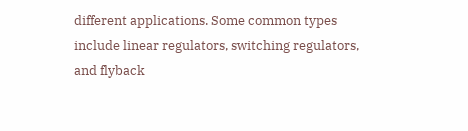different applications. Some common types include linear regulators, switching regulators, and flyback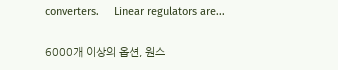converters.     Linear regulators are...

6000개 이상의 옵션, 원스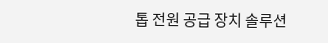톱 전원 공급 장치 솔루션